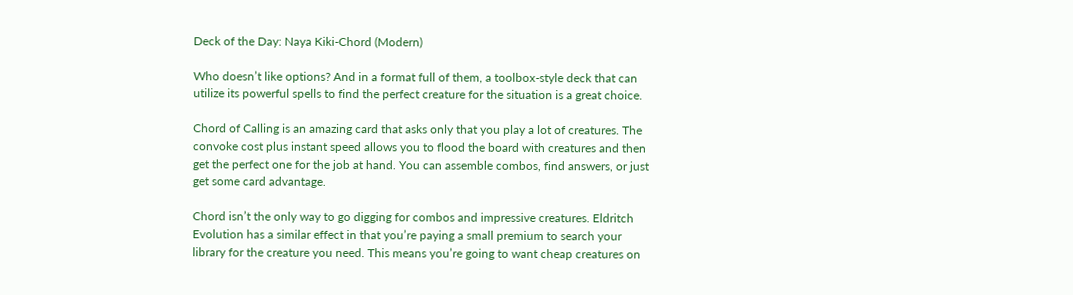Deck of the Day: Naya Kiki-Chord (Modern)

Who doesn’t like options? And in a format full of them, a toolbox-style deck that can utilize its powerful spells to find the perfect creature for the situation is a great choice.

Chord of Calling is an amazing card that asks only that you play a lot of creatures. The convoke cost plus instant speed allows you to flood the board with creatures and then get the perfect one for the job at hand. You can assemble combos, find answers, or just get some card advantage.

Chord isn’t the only way to go digging for combos and impressive creatures. Eldritch Evolution has a similar effect in that you’re paying a small premium to search your library for the creature you need. This means you’re going to want cheap creatures on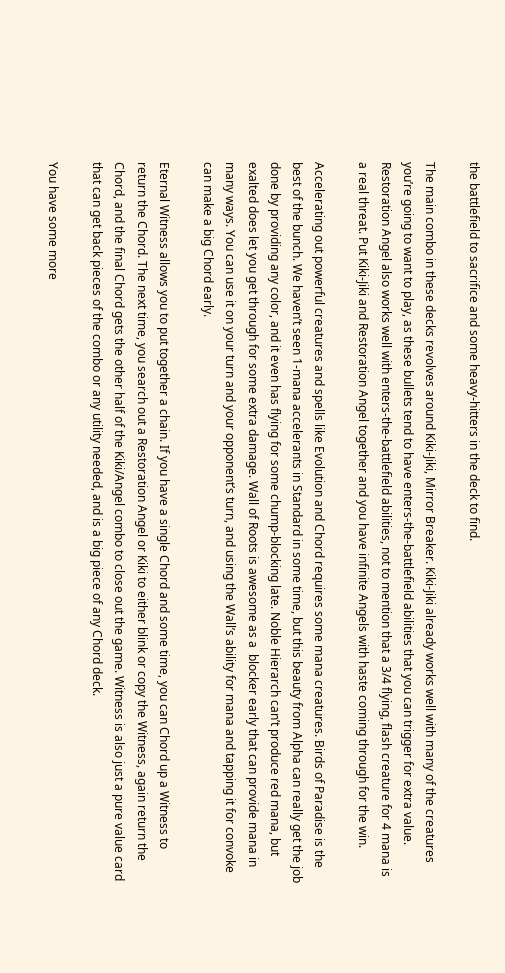the battlefield to sacrifice and some heavy-hitters in the deck to find.

The main combo in these decks revolves around Kiki-Jiki, Mirror Breaker. Kiki-Jiki already works well with many of the creatures you’re going to want to play, as these bullets tend to have enters-the-battlefield abilities that you can trigger for extra value. Restoration Angel also works well with enters-the-battlefield abilities, not to mention that a 3/4 flying, flash creature for 4 mana is a real threat. Put Kiki-Jiki and Restoration Angel together and you have infinite Angels with haste coming through for the win.

Accelerating out powerful creatures and spells like Evolution and Chord requires some mana creatures. Birds of Paradise is the best of the bunch. We haven’t seen 1-mana accelerants in Standard in some time, but this beauty from Alpha can really get the job done by providing any color, and it even has flying for some chump-blocking late. Noble Hierarch can’t produce red mana, but exalted does let you get through for some extra damage. Wall of Roots is awesome as a  blocker early that can provide mana in many ways. You can use it on your turn and your opponent’s turn, and using the Wall’s ability for mana and tapping it for convoke can make a big Chord early.

Eternal Witness allows you to put together a chain. If you have a single Chord and some time, you can Chord up a Witness to return the Chord. The next time, you search out a Restoration Angel or Kiki to either blink or copy the Witness, again return the Chord, and the final Chord gets the other half of the Kiki/Angel combo to close out the game. Witness is also just a pure value card that can get back pieces of the combo or any utility needed, and is a big piece of any Chord deck.

You have some more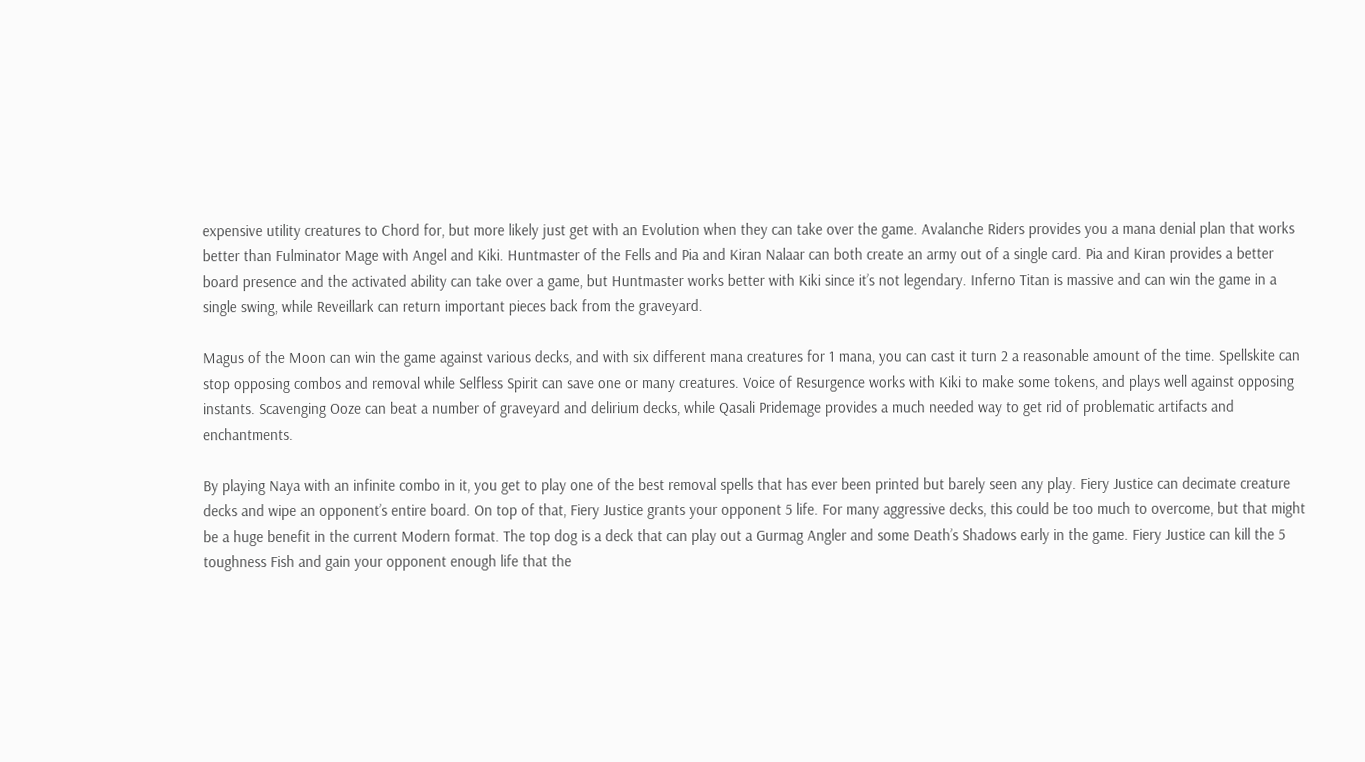expensive utility creatures to Chord for, but more likely just get with an Evolution when they can take over the game. Avalanche Riders provides you a mana denial plan that works better than Fulminator Mage with Angel and Kiki. Huntmaster of the Fells and Pia and Kiran Nalaar can both create an army out of a single card. Pia and Kiran provides a better board presence and the activated ability can take over a game, but Huntmaster works better with Kiki since it’s not legendary. Inferno Titan is massive and can win the game in a single swing, while Reveillark can return important pieces back from the graveyard.

Magus of the Moon can win the game against various decks, and with six different mana creatures for 1 mana, you can cast it turn 2 a reasonable amount of the time. Spellskite can stop opposing combos and removal while Selfless Spirit can save one or many creatures. Voice of Resurgence works with Kiki to make some tokens, and plays well against opposing instants. Scavenging Ooze can beat a number of graveyard and delirium decks, while Qasali Pridemage provides a much needed way to get rid of problematic artifacts and enchantments.

By playing Naya with an infinite combo in it, you get to play one of the best removal spells that has ever been printed but barely seen any play. Fiery Justice can decimate creature decks and wipe an opponent’s entire board. On top of that, Fiery Justice grants your opponent 5 life. For many aggressive decks, this could be too much to overcome, but that might be a huge benefit in the current Modern format. The top dog is a deck that can play out a Gurmag Angler and some Death’s Shadows early in the game. Fiery Justice can kill the 5 toughness Fish and gain your opponent enough life that the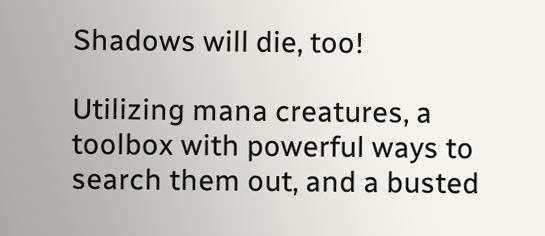Shadows will die, too!

Utilizing mana creatures, a toolbox with powerful ways to search them out, and a busted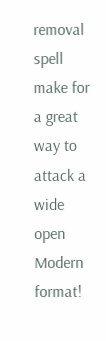removal spell make for a great way to attack a wide open Modern format!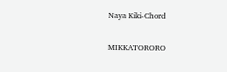Naya Kiki-Chord

MIKKATORORO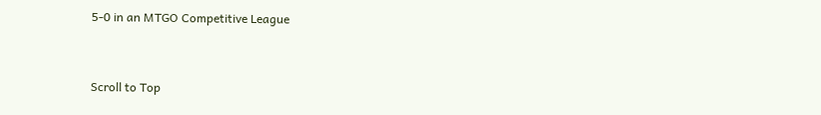5-0 in an MTGO Competitive League


Scroll to Top